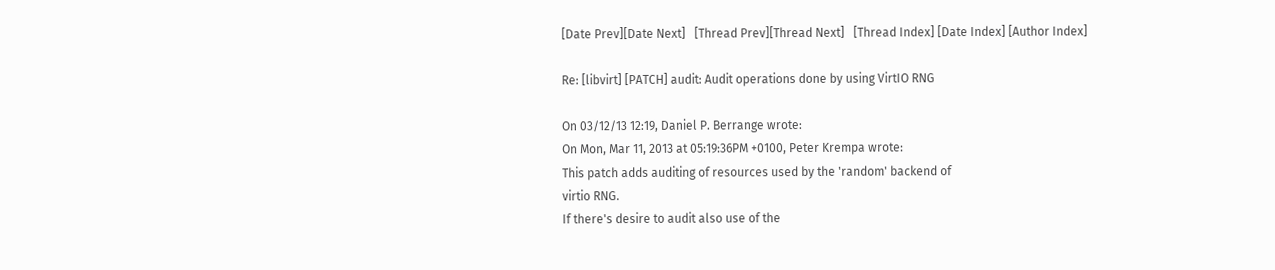[Date Prev][Date Next]   [Thread Prev][Thread Next]   [Thread Index] [Date Index] [Author Index]

Re: [libvirt] [PATCH] audit: Audit operations done by using VirtIO RNG

On 03/12/13 12:19, Daniel P. Berrange wrote:
On Mon, Mar 11, 2013 at 05:19:36PM +0100, Peter Krempa wrote:
This patch adds auditing of resources used by the 'random' backend of
virtio RNG.
If there's desire to audit also use of the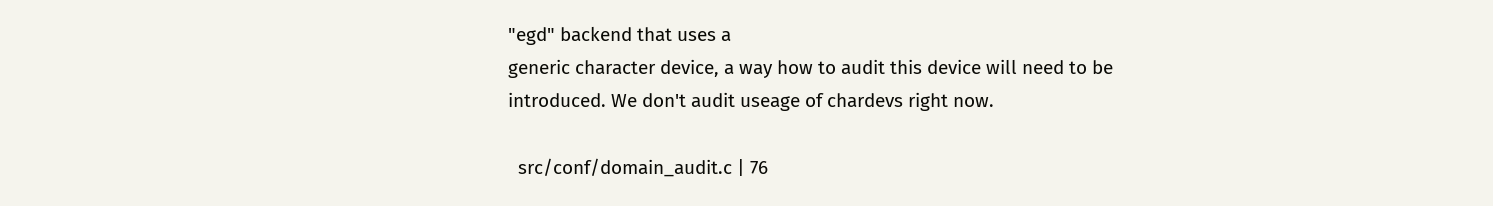"egd" backend that uses a
generic character device, a way how to audit this device will need to be
introduced. We don't audit useage of chardevs right now.

  src/conf/domain_audit.c | 76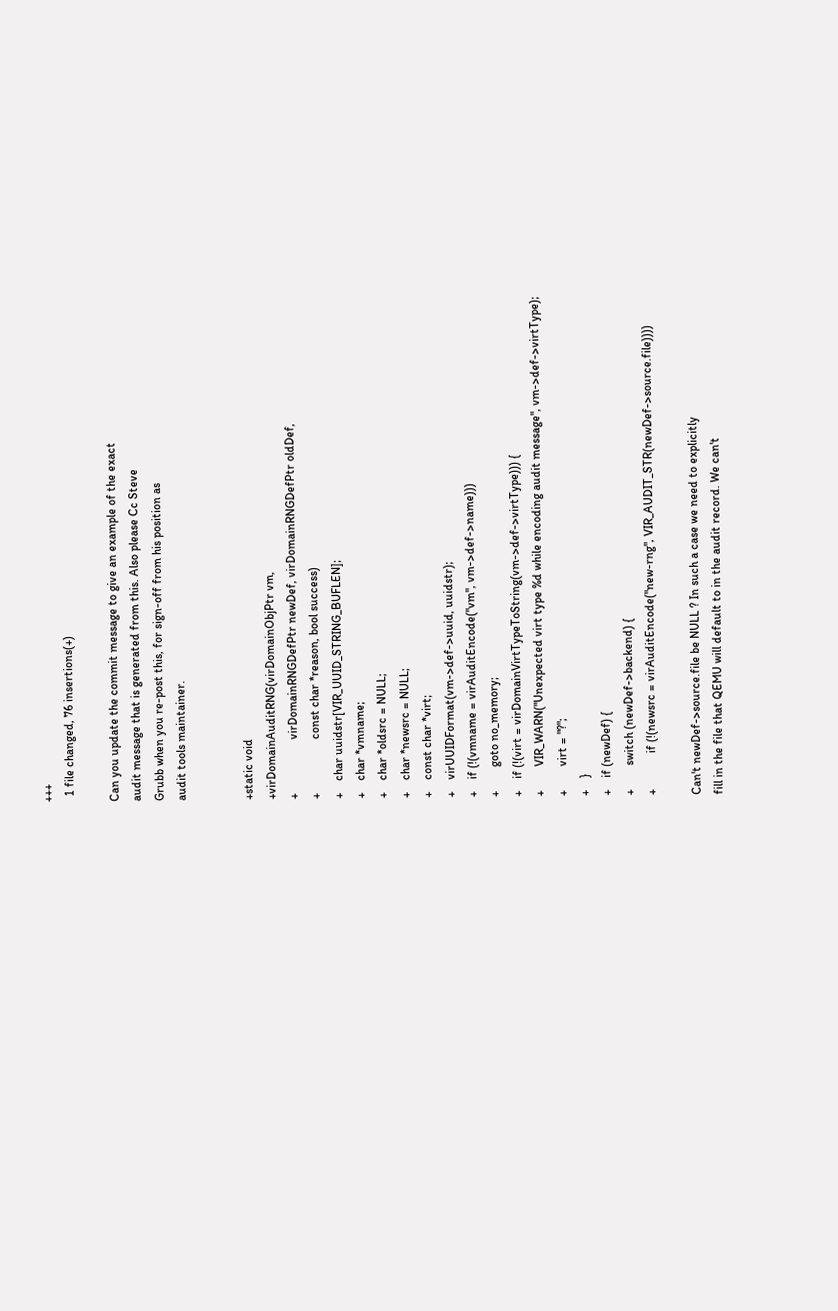+++
  1 file changed, 76 insertions(+)

Can you update the commit message to give an example of the exact
audit message that is generated from this. Also please Cc Steve
Grubb when you re-post this, for sign-off from his position as
audit tools maintainer.


+static void
+virDomainAuditRNG(virDomainObjPtr vm,
+                  virDomainRNGDefPtr newDef, virDomainRNGDefPtr oldDef,
+                  const char *reason, bool success)
+    char uuidstr[VIR_UUID_STRING_BUFLEN];
+    char *vmname;
+    char *oldsrc = NULL;
+    char *newsrc = NULL;
+    const char *virt;
+    virUUIDFormat(vm->def->uuid, uuidstr);
+    if (!(vmname = virAuditEncode("vm", vm->def->name)))
+        goto no_memory;
+    if (!(virt = virDomainVirtTypeToString(vm->def->virtType))) {
+        VIR_WARN("Unexpected virt type %d while encoding audit message", vm->def->virtType);
+        virt = "?";
+    }
+    if (newDef) {
+        switch (newDef->backend) {
+            if (!(newsrc = virAuditEncode("new-rng", VIR_AUDIT_STR(newDef->source.file))))

Can't newDef->source.file be NULL ? In such a case we need to explicitly
fill in the file that QEMU will default to in the audit record. We can't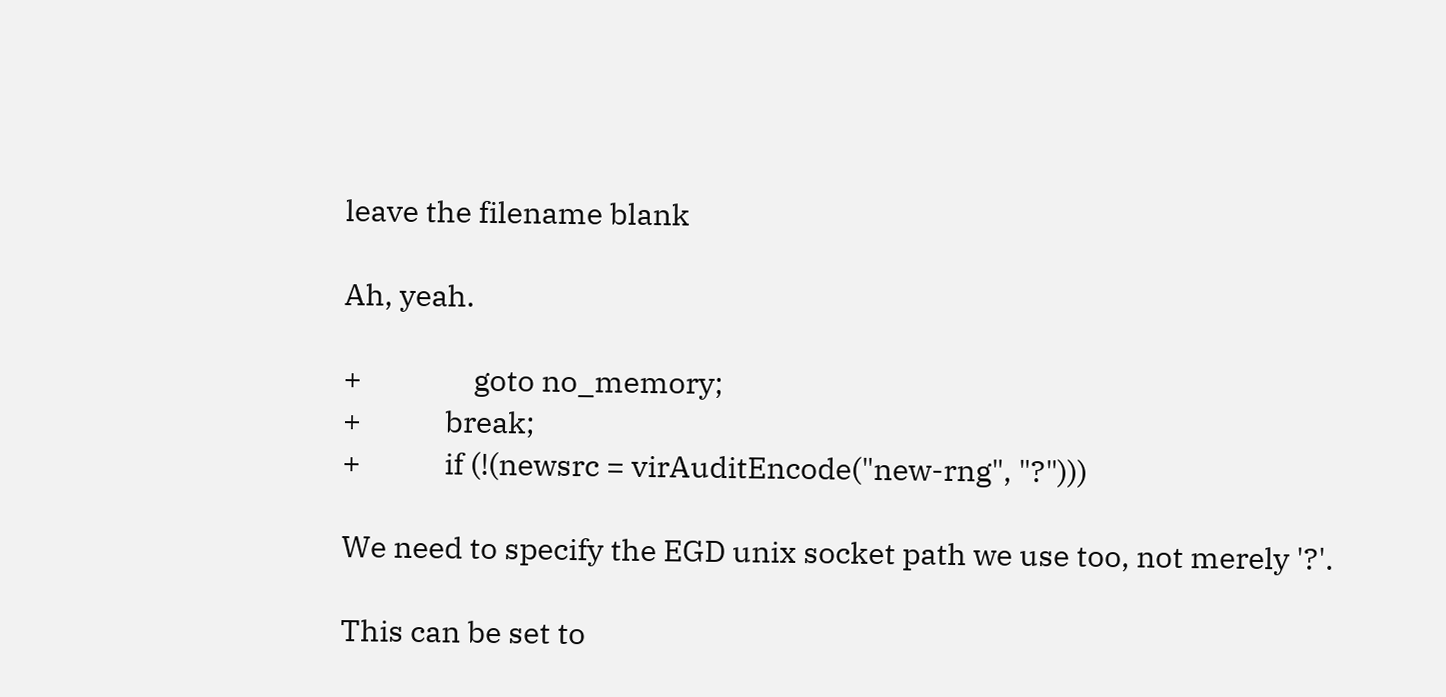leave the filename blank

Ah, yeah.

+                goto no_memory;
+            break;
+            if (!(newsrc = virAuditEncode("new-rng", "?")))

We need to specify the EGD unix socket path we use too, not merely '?'.

This can be set to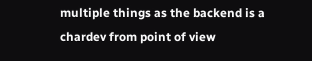multiple things as the backend is a chardev from point of view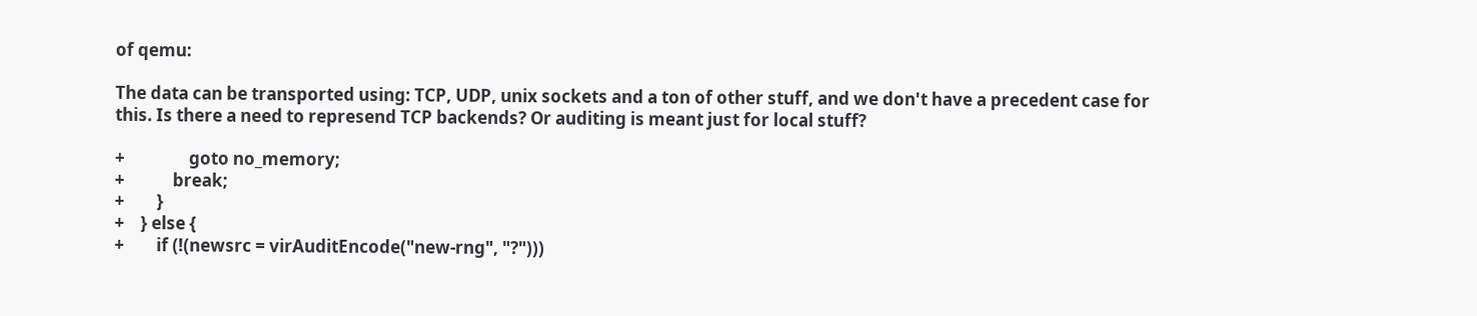of qemu:

The data can be transported using: TCP, UDP, unix sockets and a ton of other stuff, and we don't have a precedent case for this. Is there a need to represend TCP backends? Or auditing is meant just for local stuff?

+                goto no_memory;
+            break;
+        }
+    } else {
+        if (!(newsrc = virAuditEncode("new-rng", "?")))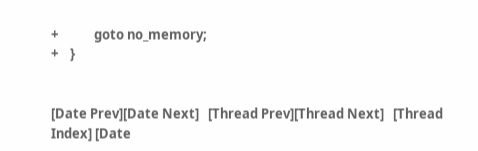+            goto no_memory;
+    }


[Date Prev][Date Next]   [Thread Prev][Thread Next]   [Thread Index] [Date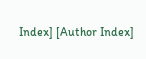Index] [Author Index]